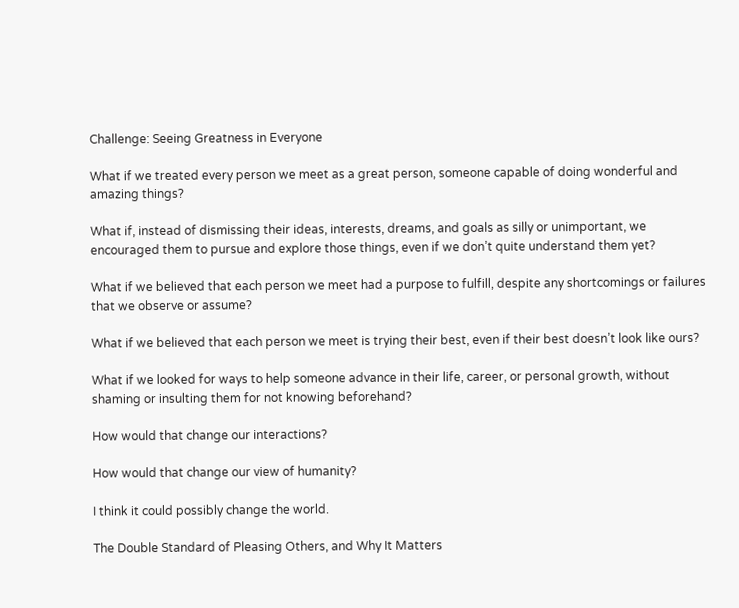Challenge: Seeing Greatness in Everyone

What if we treated every person we meet as a great person, someone capable of doing wonderful and amazing things?

What if, instead of dismissing their ideas, interests, dreams, and goals as silly or unimportant, we encouraged them to pursue and explore those things, even if we don’t quite understand them yet?

What if we believed that each person we meet had a purpose to fulfill, despite any shortcomings or failures that we observe or assume?

What if we believed that each person we meet is trying their best, even if their best doesn’t look like ours?

What if we looked for ways to help someone advance in their life, career, or personal growth, without shaming or insulting them for not knowing beforehand?

How would that change our interactions?

How would that change our view of humanity?

I think it could possibly change the world.

The Double Standard of Pleasing Others, and Why It Matters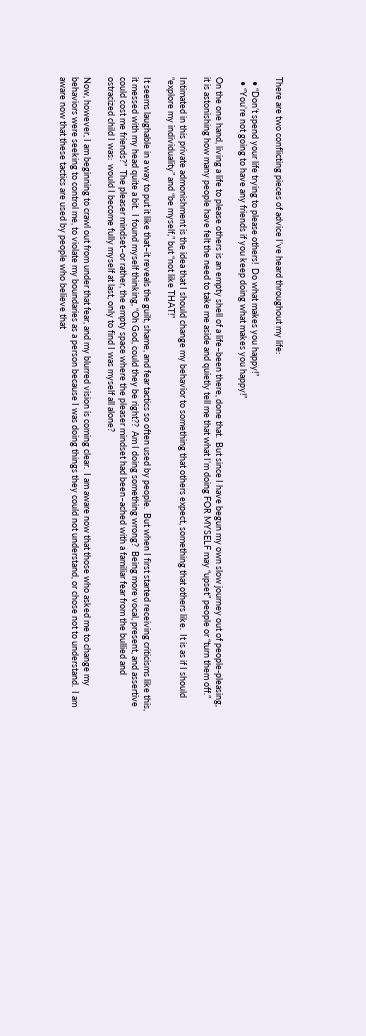There are two conflicting pieces of advice I’ve heard throughout my life:

  • “Don’t spend your life trying to please others!  Do what makes you happy!”
  • “You’re not going to have any friends if you keep doing what makes you happy!”

On the one hand, living a life to please others is an empty shell of a life–been there, done that.  But since I have begun my own slow journey out of people-pleasing, it is astonishing how many people have felt the need to take me aside and quietly tell me that what I’m doing FOR MYSELF may “upset” people or “turn them off.”

Intimated in this private admonishment is the idea that I should change my behavior to something that others expect, something that others like.  It is as if I should “explore my individuality” and “be myself,” but “not like THAT!”

It seems laughable in a way to put it like that–it reveals the guilt, shame, and fear tactics so often used by people.  But when I first started receiving criticisms like this, it messed with my head quite a bit.  I found myself thinking, “Oh God, could they be right??  Am I doing something wrong?  Being more vocal, present, and assertive could cost me friends?”  The pleaser mindset–or rather, the empty space where the pleaser mindset had been–ached with a familiar fear from the bullied and ostracized child I was:  would I become fully myself at last, only to find I was myself all alone?

Now, however, I am beginning to crawl out from under that fear, and my blurred vision is coming clear.  I am aware now that those who asked me to change my behaviors were seeking to control me, to violate my boundaries as a person because I was doing things they could not understand, or chose not to understand.  I am aware now that these tactics are used by people who believe that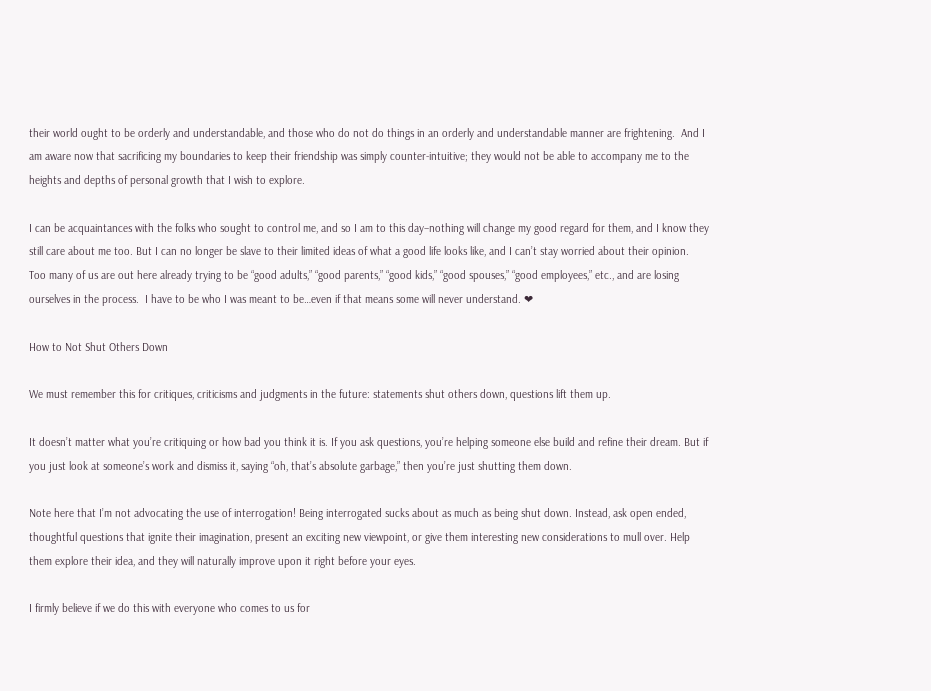their world ought to be orderly and understandable, and those who do not do things in an orderly and understandable manner are frightening.  And I am aware now that sacrificing my boundaries to keep their friendship was simply counter-intuitive; they would not be able to accompany me to the heights and depths of personal growth that I wish to explore.

I can be acquaintances with the folks who sought to control me, and so I am to this day–nothing will change my good regard for them, and I know they still care about me too. But I can no longer be slave to their limited ideas of what a good life looks like, and I can’t stay worried about their opinion.  Too many of us are out here already trying to be “good adults,” “good parents,” “good kids,” “good spouses,” “good employees,” etc., and are losing ourselves in the process.  I have to be who I was meant to be…even if that means some will never understand. ❤

How to Not Shut Others Down

We must remember this for critiques, criticisms and judgments in the future: statements shut others down, questions lift them up.

It doesn’t matter what you’re critiquing or how bad you think it is. If you ask questions, you’re helping someone else build and refine their dream. But if you just look at someone’s work and dismiss it, saying “oh, that’s absolute garbage,” then you’re just shutting them down.

Note here that I’m not advocating the use of interrogation! Being interrogated sucks about as much as being shut down. Instead, ask open ended, thoughtful questions that ignite their imagination, present an exciting new viewpoint, or give them interesting new considerations to mull over. Help them explore their idea, and they will naturally improve upon it right before your eyes.

I firmly believe if we do this with everyone who comes to us for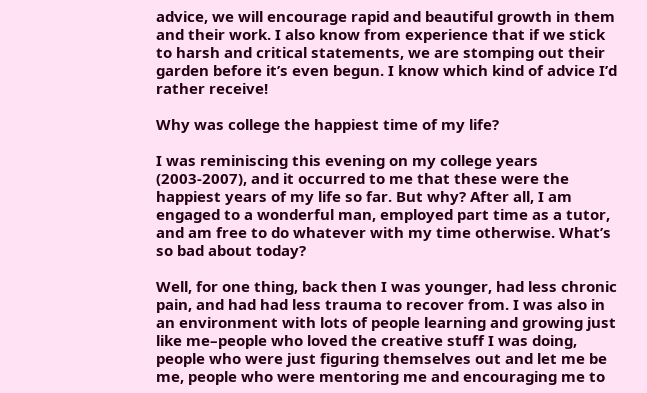advice, we will encourage rapid and beautiful growth in them and their work. I also know from experience that if we stick to harsh and critical statements, we are stomping out their garden before it’s even begun. I know which kind of advice I’d rather receive!

Why was college the happiest time of my life?

I was reminiscing this evening on my college years (2003-2007), and it occurred to me that these were the happiest years of my life so far. But why? After all, I am engaged to a wonderful man, employed part time as a tutor, and am free to do whatever with my time otherwise. What’s so bad about today?

Well, for one thing, back then I was younger, had less chronic pain, and had had less trauma to recover from. I was also in an environment with lots of people learning and growing just like me–people who loved the creative stuff I was doing, people who were just figuring themselves out and let me be me, people who were mentoring me and encouraging me to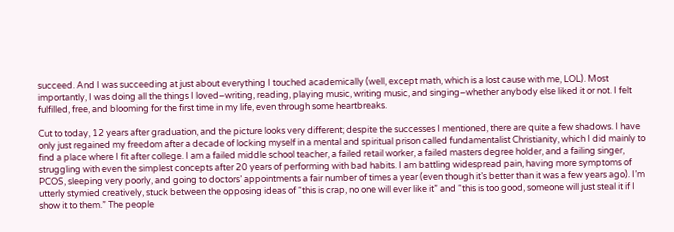succeed. And I was succeeding at just about everything I touched academically (well, except math, which is a lost cause with me, LOL). Most importantly, I was doing all the things I loved–writing, reading, playing music, writing music, and singing–whether anybody else liked it or not. I felt fulfilled, free, and blooming for the first time in my life, even through some heartbreaks.

Cut to today, 12 years after graduation, and the picture looks very different; despite the successes I mentioned, there are quite a few shadows. I have only just regained my freedom after a decade of locking myself in a mental and spiritual prison called fundamentalist Christianity, which I did mainly to find a place where I fit after college. I am a failed middle school teacher, a failed retail worker, a failed masters degree holder, and a failing singer, struggling with even the simplest concepts after 20 years of performing with bad habits. I am battling widespread pain, having more symptoms of PCOS, sleeping very poorly, and going to doctors’ appointments a fair number of times a year (even though it’s better than it was a few years ago). I’m utterly stymied creatively, stuck between the opposing ideas of “this is crap, no one will ever like it” and “this is too good, someone will just steal it if I show it to them.” The people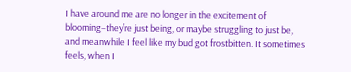I have around me are no longer in the excitement of blooming–they’re just being, or maybe struggling to just be, and meanwhile I feel like my bud got frostbitten. It sometimes feels, when I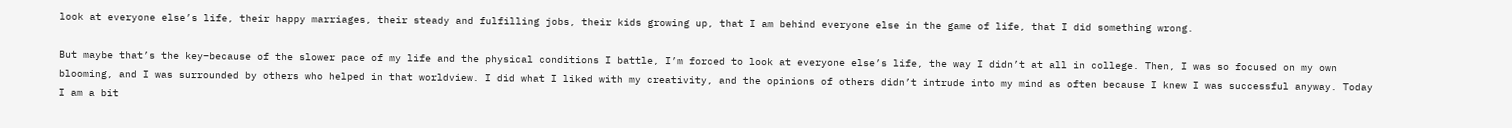look at everyone else’s life, their happy marriages, their steady and fulfilling jobs, their kids growing up, that I am behind everyone else in the game of life, that I did something wrong.

But maybe that’s the key–because of the slower pace of my life and the physical conditions I battle, I’m forced to look at everyone else’s life, the way I didn’t at all in college. Then, I was so focused on my own blooming, and I was surrounded by others who helped in that worldview. I did what I liked with my creativity, and the opinions of others didn’t intrude into my mind as often because I knew I was successful anyway. Today I am a bit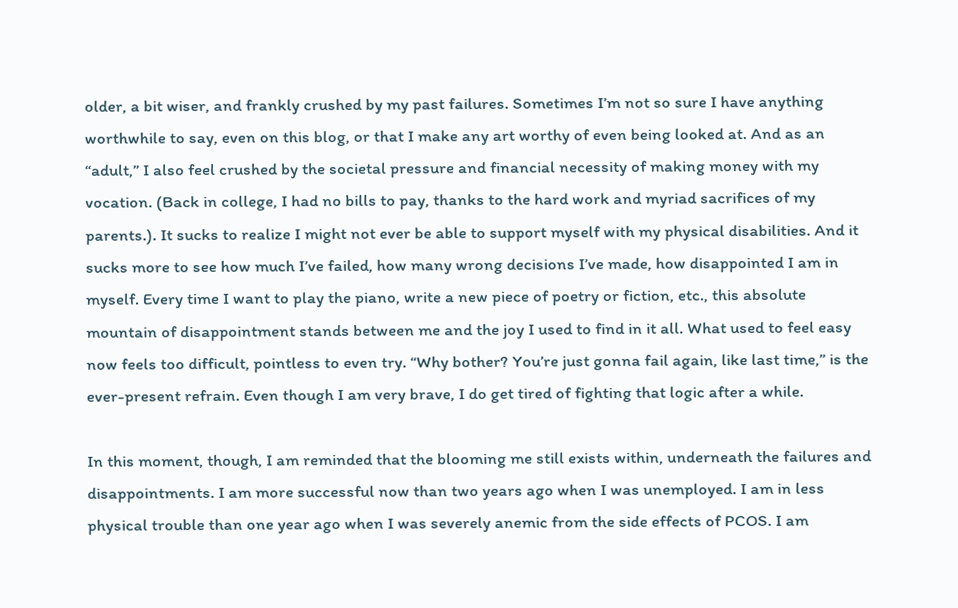older, a bit wiser, and frankly crushed by my past failures. Sometimes I’m not so sure I have anything worthwhile to say, even on this blog, or that I make any art worthy of even being looked at. And as an “adult,” I also feel crushed by the societal pressure and financial necessity of making money with my vocation. (Back in college, I had no bills to pay, thanks to the hard work and myriad sacrifices of my parents.). It sucks to realize I might not ever be able to support myself with my physical disabilities. And it sucks more to see how much I’ve failed, how many wrong decisions I’ve made, how disappointed I am in myself. Every time I want to play the piano, write a new piece of poetry or fiction, etc., this absolute mountain of disappointment stands between me and the joy I used to find in it all. What used to feel easy now feels too difficult, pointless to even try. “Why bother? You’re just gonna fail again, like last time,” is the ever-present refrain. Even though I am very brave, I do get tired of fighting that logic after a while.

In this moment, though, I am reminded that the blooming me still exists within, underneath the failures and disappointments. I am more successful now than two years ago when I was unemployed. I am in less physical trouble than one year ago when I was severely anemic from the side effects of PCOS. I am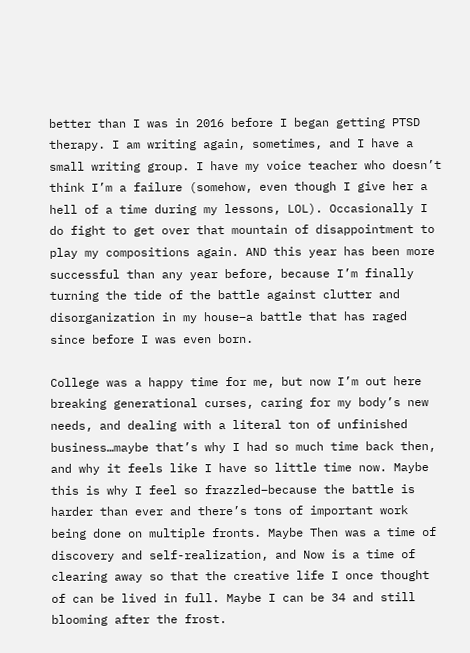better than I was in 2016 before I began getting PTSD therapy. I am writing again, sometimes, and I have a small writing group. I have my voice teacher who doesn’t think I’m a failure (somehow, even though I give her a hell of a time during my lessons, LOL). Occasionally I do fight to get over that mountain of disappointment to play my compositions again. AND this year has been more successful than any year before, because I’m finally turning the tide of the battle against clutter and disorganization in my house–a battle that has raged since before I was even born.

College was a happy time for me, but now I’m out here breaking generational curses, caring for my body’s new needs, and dealing with a literal ton of unfinished business…maybe that’s why I had so much time back then, and why it feels like I have so little time now. Maybe this is why I feel so frazzled–because the battle is harder than ever and there’s tons of important work being done on multiple fronts. Maybe Then was a time of discovery and self-realization, and Now is a time of clearing away so that the creative life I once thought of can be lived in full. Maybe I can be 34 and still blooming after the frost.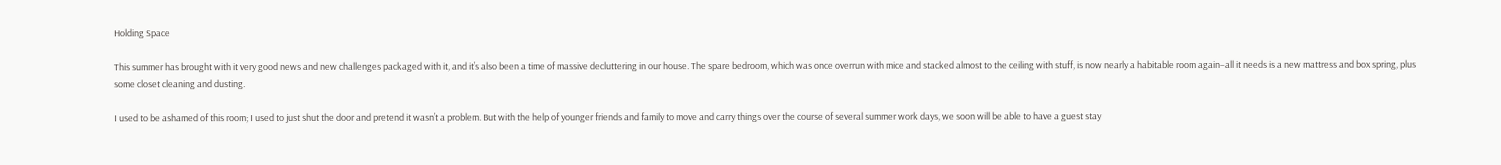Holding Space

This summer has brought with it very good news and new challenges packaged with it, and it’s also been a time of massive decluttering in our house. The spare bedroom, which was once overrun with mice and stacked almost to the ceiling with stuff, is now nearly a habitable room again–all it needs is a new mattress and box spring, plus some closet cleaning and dusting.

I used to be ashamed of this room; I used to just shut the door and pretend it wasn’t a problem. But with the help of younger friends and family to move and carry things over the course of several summer work days, we soon will be able to have a guest stay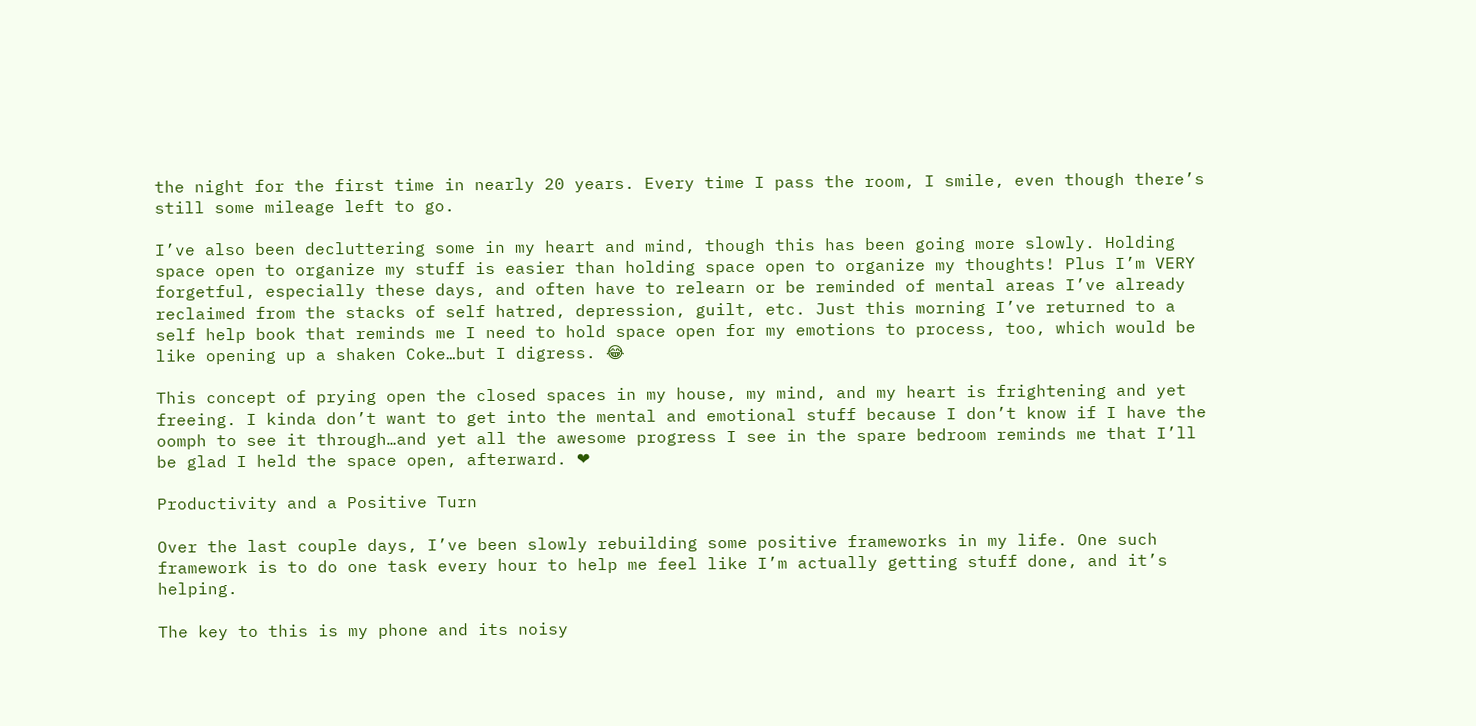the night for the first time in nearly 20 years. Every time I pass the room, I smile, even though there’s still some mileage left to go.

I’ve also been decluttering some in my heart and mind, though this has been going more slowly. Holding space open to organize my stuff is easier than holding space open to organize my thoughts! Plus I’m VERY forgetful, especially these days, and often have to relearn or be reminded of mental areas I’ve already reclaimed from the stacks of self hatred, depression, guilt, etc. Just this morning I’ve returned to a self help book that reminds me I need to hold space open for my emotions to process, too, which would be like opening up a shaken Coke…but I digress. 😂

This concept of prying open the closed spaces in my house, my mind, and my heart is frightening and yet freeing. I kinda don’t want to get into the mental and emotional stuff because I don’t know if I have the oomph to see it through…and yet all the awesome progress I see in the spare bedroom reminds me that I’ll be glad I held the space open, afterward. ❤

Productivity and a Positive Turn

Over the last couple days, I’ve been slowly rebuilding some positive frameworks in my life. One such framework is to do one task every hour to help me feel like I’m actually getting stuff done, and it’s helping.

The key to this is my phone and its noisy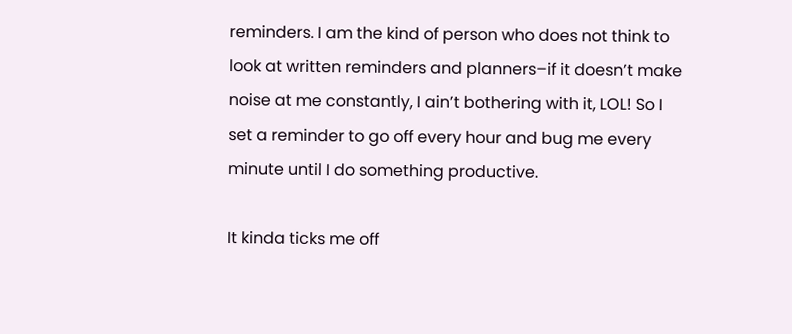reminders. I am the kind of person who does not think to look at written reminders and planners–if it doesn’t make noise at me constantly, I ain’t bothering with it, LOL! So I set a reminder to go off every hour and bug me every minute until I do something productive.

It kinda ticks me off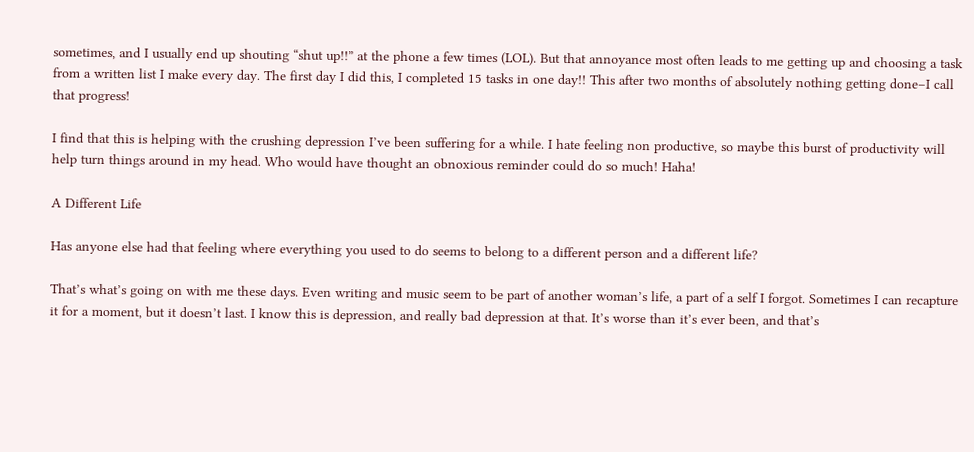sometimes, and I usually end up shouting “shut up!!” at the phone a few times (LOL). But that annoyance most often leads to me getting up and choosing a task from a written list I make every day. The first day I did this, I completed 15 tasks in one day!! This after two months of absolutely nothing getting done–I call that progress!

I find that this is helping with the crushing depression I’ve been suffering for a while. I hate feeling non productive, so maybe this burst of productivity will help turn things around in my head. Who would have thought an obnoxious reminder could do so much! Haha!

A Different Life

Has anyone else had that feeling where everything you used to do seems to belong to a different person and a different life?

That’s what’s going on with me these days. Even writing and music seem to be part of another woman’s life, a part of a self I forgot. Sometimes I can recapture it for a moment, but it doesn’t last. I know this is depression, and really bad depression at that. It’s worse than it’s ever been, and that’s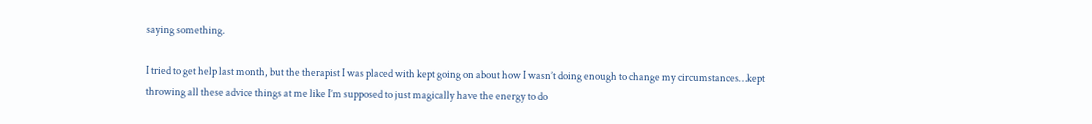saying something.

I tried to get help last month, but the therapist I was placed with kept going on about how I wasn’t doing enough to change my circumstances…kept throwing all these advice things at me like I’m supposed to just magically have the energy to do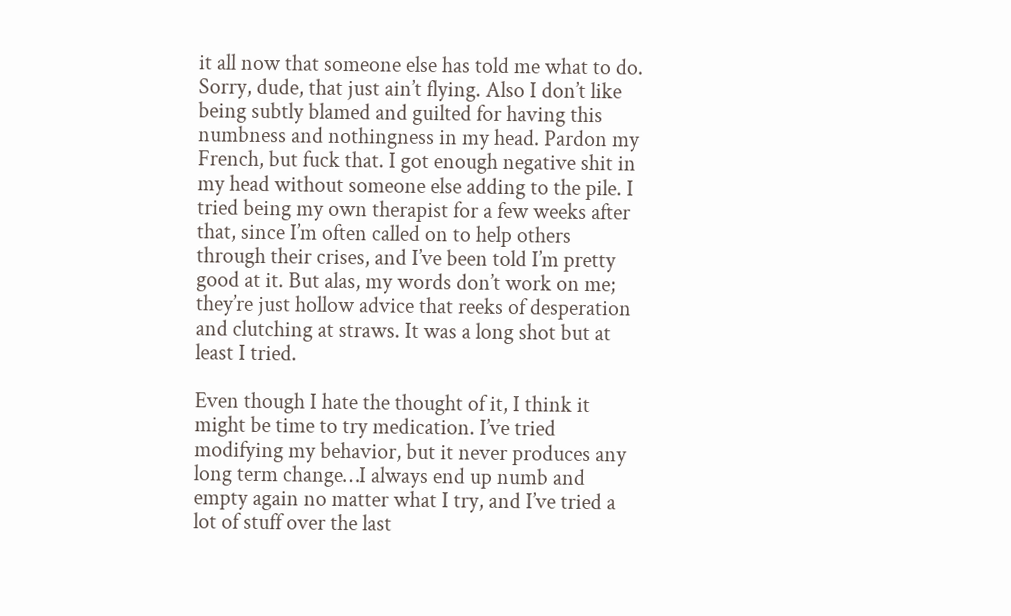it all now that someone else has told me what to do. Sorry, dude, that just ain’t flying. Also I don’t like being subtly blamed and guilted for having this numbness and nothingness in my head. Pardon my French, but fuck that. I got enough negative shit in my head without someone else adding to the pile. I tried being my own therapist for a few weeks after that, since I’m often called on to help others through their crises, and I’ve been told I’m pretty good at it. But alas, my words don’t work on me; they’re just hollow advice that reeks of desperation and clutching at straws. It was a long shot but at least I tried.

Even though I hate the thought of it, I think it might be time to try medication. I’ve tried modifying my behavior, but it never produces any long term change…I always end up numb and empty again no matter what I try, and I’ve tried a lot of stuff over the last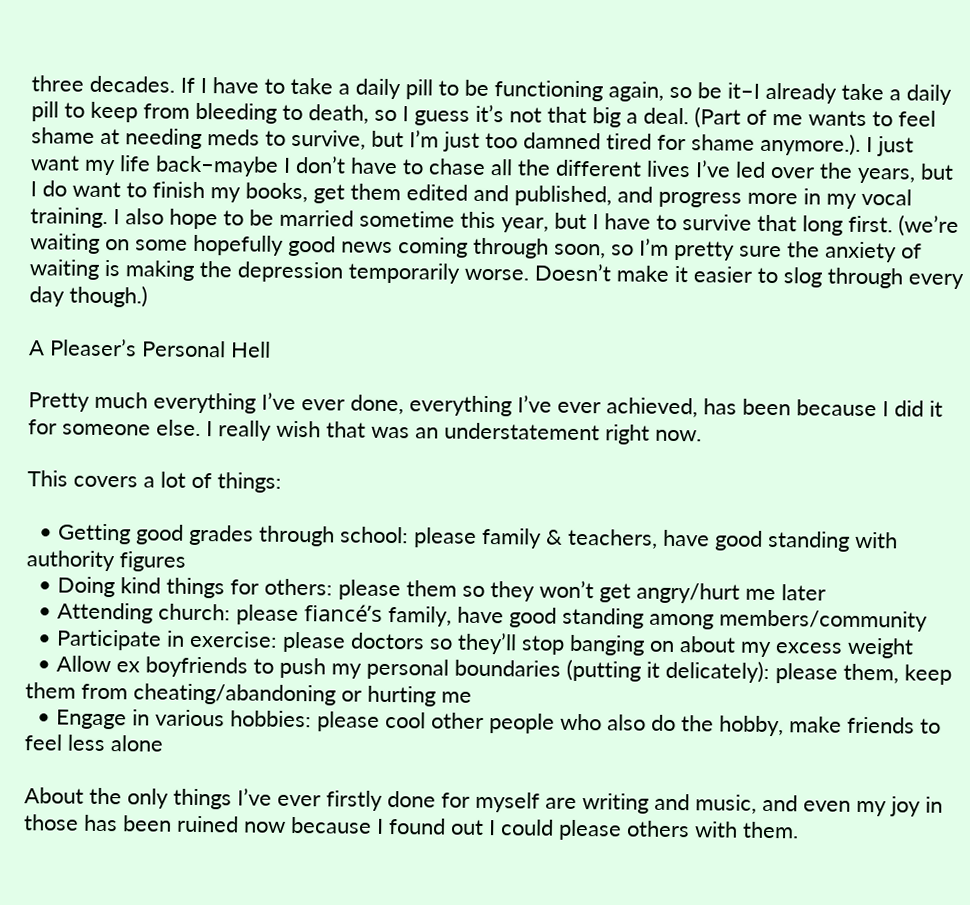three decades. If I have to take a daily pill to be functioning again, so be it–I already take a daily pill to keep from bleeding to death, so I guess it’s not that big a deal. (Part of me wants to feel shame at needing meds to survive, but I’m just too damned tired for shame anymore.). I just want my life back–maybe I don’t have to chase all the different lives I’ve led over the years, but I do want to finish my books, get them edited and published, and progress more in my vocal training. I also hope to be married sometime this year, but I have to survive that long first. (we’re waiting on some hopefully good news coming through soon, so I’m pretty sure the anxiety of waiting is making the depression temporarily worse. Doesn’t make it easier to slog through every day though.)

A Pleaser’s Personal Hell

Pretty much everything I’ve ever done, everything I’ve ever achieved, has been because I did it for someone else. I really wish that was an understatement right now.

This covers a lot of things:

  • Getting good grades through school: please family & teachers, have good standing with authority figures
  • Doing kind things for others: please them so they won’t get angry/hurt me later
  • Attending church: please fiancé’s family, have good standing among members/community
  • Participate in exercise: please doctors so they’ll stop banging on about my excess weight
  • Allow ex boyfriends to push my personal boundaries (putting it delicately): please them, keep them from cheating/abandoning or hurting me
  • Engage in various hobbies: please cool other people who also do the hobby, make friends to feel less alone

About the only things I’ve ever firstly done for myself are writing and music, and even my joy in those has been ruined now because I found out I could please others with them.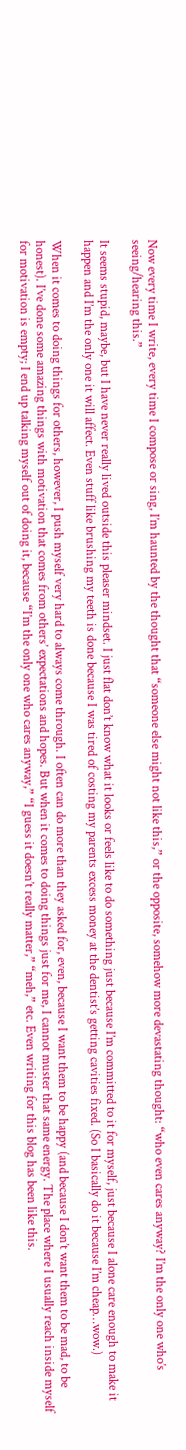Now every time I write, every time I compose or sing, I’m haunted by the thought that “someone else might not like this,” or the opposite, somehow more devastating thought: “who even cares anyway? I’m the only one who’s seeing/hearing this.”

It seems stupid, maybe, but I have never really lived outside this pleaser mindset. I just flat don’t know what it looks or feels like to do something just because I’m committed to it for myself, just because I alone care enough to make it happen and I’m the only one it will affect. Even stuff like brushing my teeth is done because I was tired of costing my parents excess money at the dentist’s getting cavities fixed. (So I basically do it because I’m cheap…wow.)

When it comes to doing things for others, however, I push myself very hard to always come through. I often can do more than they asked for, even, because I want them to be happy (and because I don’t want them to be mad, to be honest). I’ve done some amazing things with motivation that comes from others’ expectations and hopes. But when it comes to doing things just for me, I cannot muster that same energy. The place where I usually reach inside myself for motivation is empty; I end up talking myself out of doing it, because “I’m the only one who cares anyway,” “I guess it doesn’t really matter,” “meh,” etc. Even writing for this blog has been like this.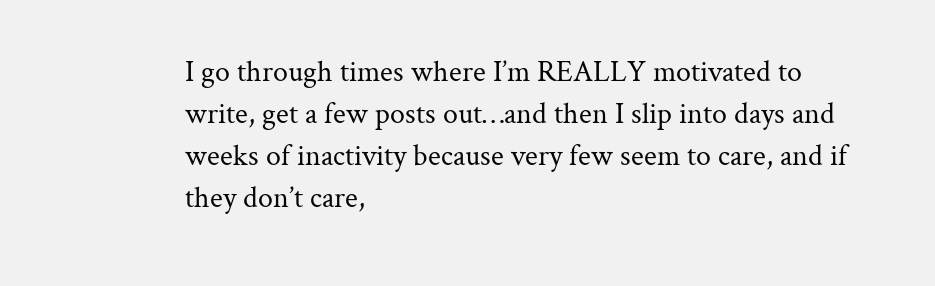I go through times where I’m REALLY motivated to write, get a few posts out…and then I slip into days and weeks of inactivity because very few seem to care, and if they don’t care,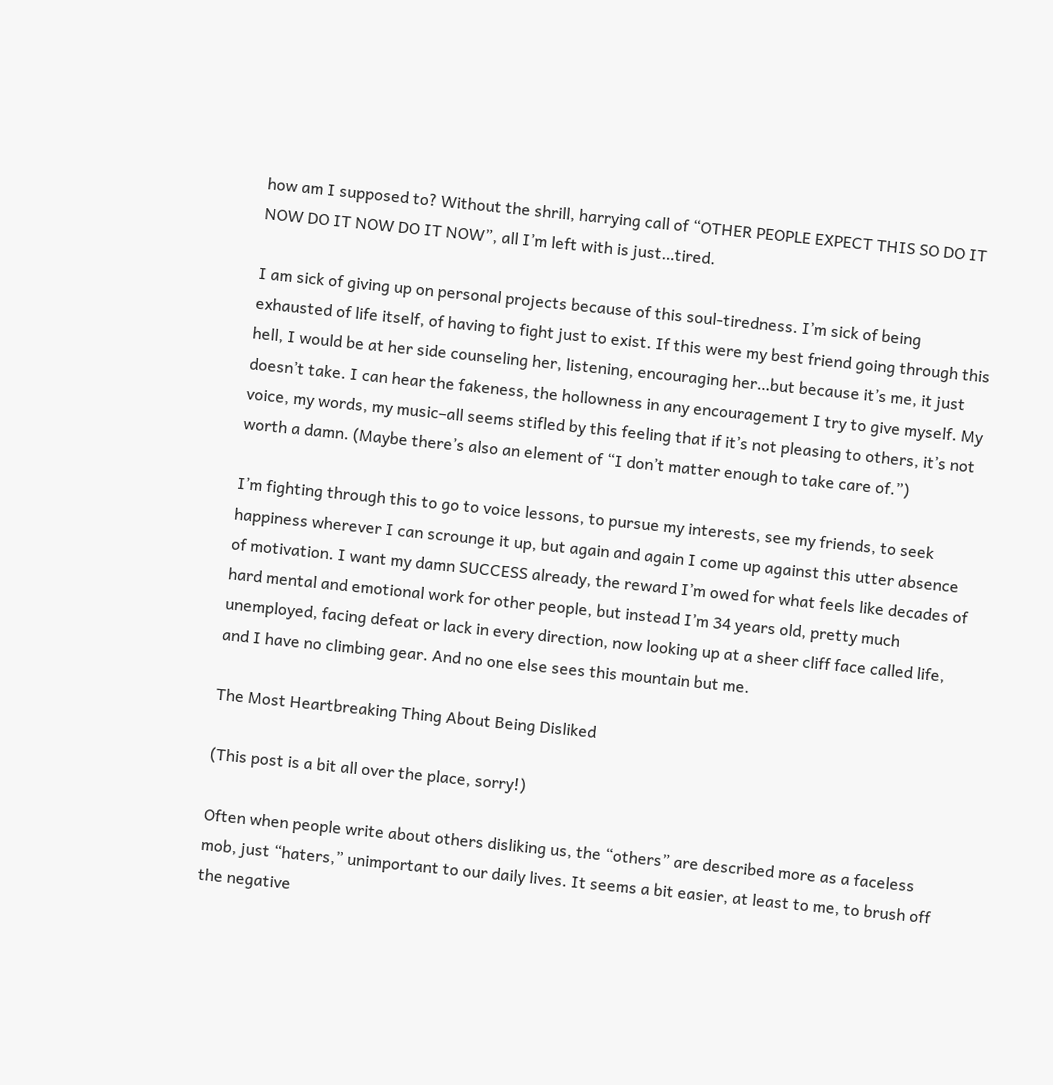how am I supposed to? Without the shrill, harrying call of “OTHER PEOPLE EXPECT THIS SO DO IT NOW DO IT NOW DO IT NOW”, all I’m left with is just…tired.

I am sick of giving up on personal projects because of this soul-tiredness. I’m sick of being exhausted of life itself, of having to fight just to exist. If this were my best friend going through this hell, I would be at her side counseling her, listening, encouraging her…but because it’s me, it just doesn’t take. I can hear the fakeness, the hollowness in any encouragement I try to give myself. My voice, my words, my music–all seems stifled by this feeling that if it’s not pleasing to others, it’s not worth a damn. (Maybe there’s also an element of “I don’t matter enough to take care of.”)

I’m fighting through this to go to voice lessons, to pursue my interests, see my friends, to seek happiness wherever I can scrounge it up, but again and again I come up against this utter absence of motivation. I want my damn SUCCESS already, the reward I’m owed for what feels like decades of hard mental and emotional work for other people, but instead I’m 34 years old, pretty much unemployed, facing defeat or lack in every direction, now looking up at a sheer cliff face called life, and I have no climbing gear. And no one else sees this mountain but me.

The Most Heartbreaking Thing About Being Disliked

(This post is a bit all over the place, sorry!)

Often when people write about others disliking us, the “others” are described more as a faceless mob, just “haters,” unimportant to our daily lives. It seems a bit easier, at least to me, to brush off the negative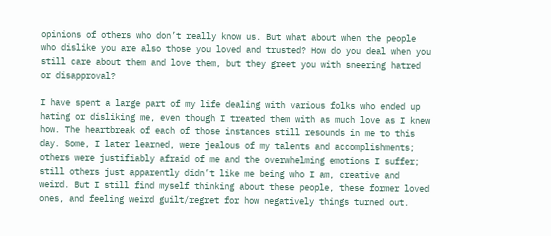opinions of others who don’t really know us. But what about when the people who dislike you are also those you loved and trusted? How do you deal when you still care about them and love them, but they greet you with sneering hatred or disapproval?

I have spent a large part of my life dealing with various folks who ended up hating or disliking me, even though I treated them with as much love as I knew how. The heartbreak of each of those instances still resounds in me to this day. Some, I later learned, were jealous of my talents and accomplishments; others were justifiably afraid of me and the overwhelming emotions I suffer; still others just apparently didn’t like me being who I am, creative and weird. But I still find myself thinking about these people, these former loved ones, and feeling weird guilt/regret for how negatively things turned out.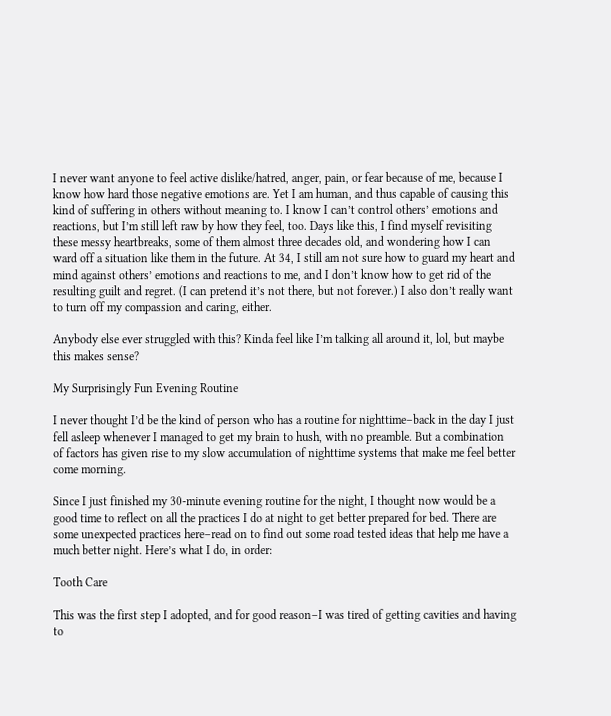I never want anyone to feel active dislike/hatred, anger, pain, or fear because of me, because I know how hard those negative emotions are. Yet I am human, and thus capable of causing this kind of suffering in others without meaning to. I know I can’t control others’ emotions and reactions, but I’m still left raw by how they feel, too. Days like this, I find myself revisiting these messy heartbreaks, some of them almost three decades old, and wondering how I can ward off a situation like them in the future. At 34, I still am not sure how to guard my heart and mind against others’ emotions and reactions to me, and I don’t know how to get rid of the resulting guilt and regret. (I can pretend it’s not there, but not forever.) I also don’t really want to turn off my compassion and caring, either.

Anybody else ever struggled with this? Kinda feel like I’m talking all around it, lol, but maybe this makes sense?

My Surprisingly Fun Evening Routine

I never thought I’d be the kind of person who has a routine for nighttime–back in the day I just fell asleep whenever I managed to get my brain to hush, with no preamble. But a combination of factors has given rise to my slow accumulation of nighttime systems that make me feel better come morning.

Since I just finished my 30-minute evening routine for the night, I thought now would be a good time to reflect on all the practices I do at night to get better prepared for bed. There are some unexpected practices here–read on to find out some road tested ideas that help me have a much better night. Here’s what I do, in order:

Tooth Care

This was the first step I adopted, and for good reason–I was tired of getting cavities and having to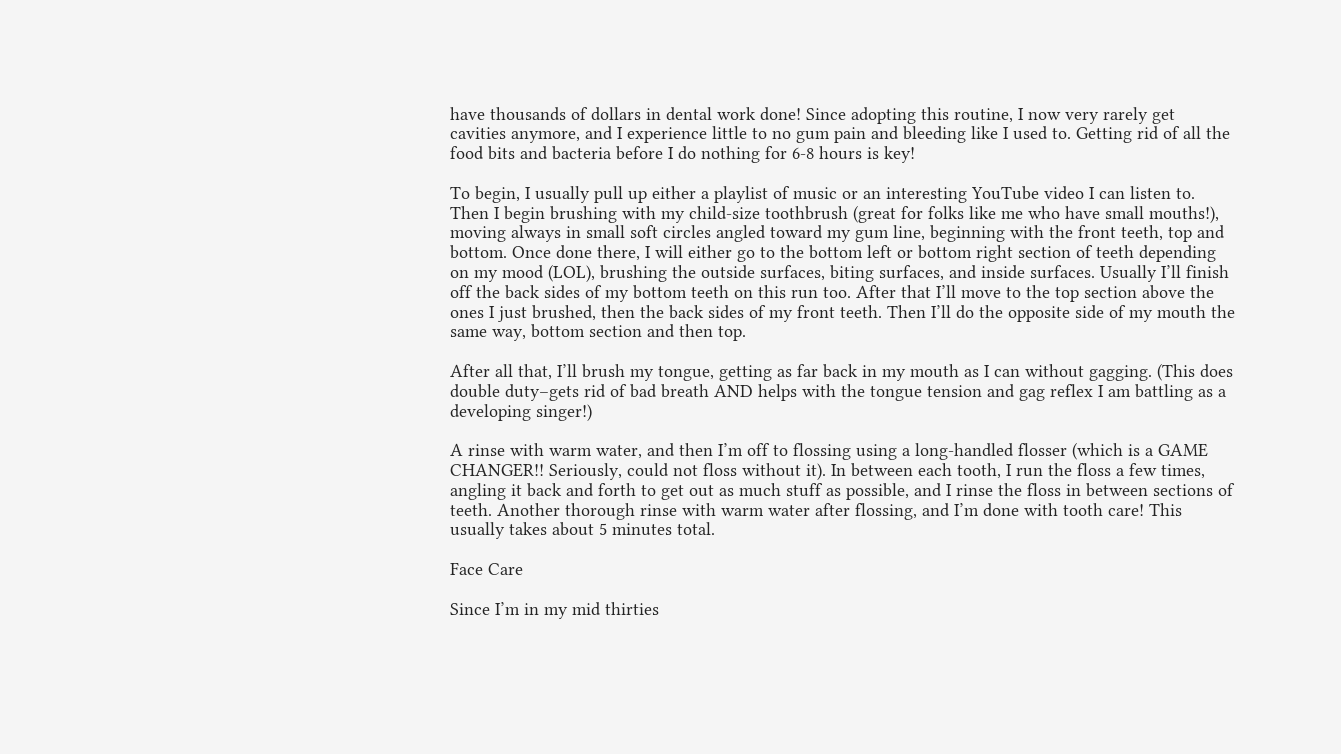have thousands of dollars in dental work done! Since adopting this routine, I now very rarely get cavities anymore, and I experience little to no gum pain and bleeding like I used to. Getting rid of all the food bits and bacteria before I do nothing for 6-8 hours is key!

To begin, I usually pull up either a playlist of music or an interesting YouTube video I can listen to. Then I begin brushing with my child-size toothbrush (great for folks like me who have small mouths!), moving always in small soft circles angled toward my gum line, beginning with the front teeth, top and bottom. Once done there, I will either go to the bottom left or bottom right section of teeth depending on my mood (LOL), brushing the outside surfaces, biting surfaces, and inside surfaces. Usually I’ll finish off the back sides of my bottom teeth on this run too. After that I’ll move to the top section above the ones I just brushed, then the back sides of my front teeth. Then I’ll do the opposite side of my mouth the same way, bottom section and then top.

After all that, I’ll brush my tongue, getting as far back in my mouth as I can without gagging. (This does double duty–gets rid of bad breath AND helps with the tongue tension and gag reflex I am battling as a developing singer!)

A rinse with warm water, and then I’m off to flossing using a long-handled flosser (which is a GAME CHANGER!! Seriously, could not floss without it). In between each tooth, I run the floss a few times, angling it back and forth to get out as much stuff as possible, and I rinse the floss in between sections of teeth. Another thorough rinse with warm water after flossing, and I’m done with tooth care! This usually takes about 5 minutes total.

Face Care

Since I’m in my mid thirties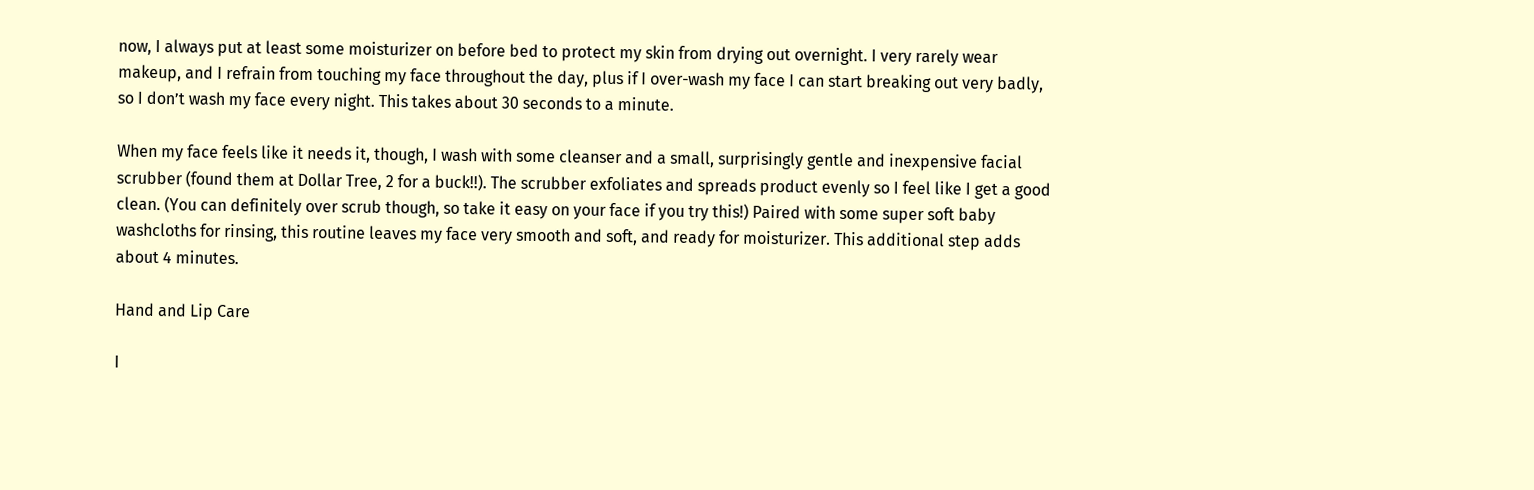now, I always put at least some moisturizer on before bed to protect my skin from drying out overnight. I very rarely wear makeup, and I refrain from touching my face throughout the day, plus if I over-wash my face I can start breaking out very badly, so I don’t wash my face every night. This takes about 30 seconds to a minute.

When my face feels like it needs it, though, I wash with some cleanser and a small, surprisingly gentle and inexpensive facial scrubber (found them at Dollar Tree, 2 for a buck!!). The scrubber exfoliates and spreads product evenly so I feel like I get a good clean. (You can definitely over scrub though, so take it easy on your face if you try this!) Paired with some super soft baby washcloths for rinsing, this routine leaves my face very smooth and soft, and ready for moisturizer. This additional step adds about 4 minutes.

Hand and Lip Care

I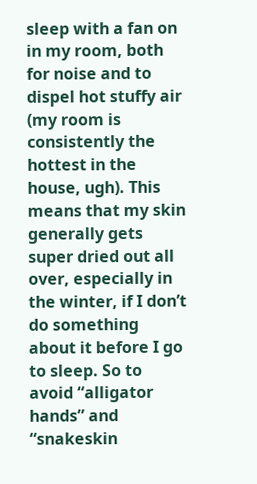sleep with a fan on in my room, both for noise and to dispel hot stuffy air (my room is consistently the hottest in the house, ugh). This means that my skin generally gets super dried out all over, especially in the winter, if I don’t do something about it before I go to sleep. So to avoid “alligator hands” and “snakeskin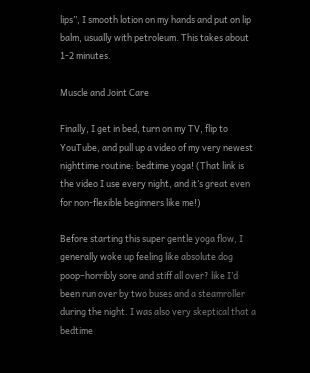lips”, I smooth lotion on my hands and put on lip balm, usually with petroleum. This takes about 1-2 minutes.

Muscle and Joint Care

Finally, I get in bed, turn on my TV, flip to YouTube, and pull up a video of my very newest nighttime routine: bedtime yoga! (That link is the video I use every night, and it’s great even for non-flexible beginners like me!)

Before starting this super gentle yoga flow, I generally woke up feeling like absolute dog poop–horribly sore and stiff all over? like I’d been run over by two buses and a steamroller during the night. I was also very skeptical that a bedtime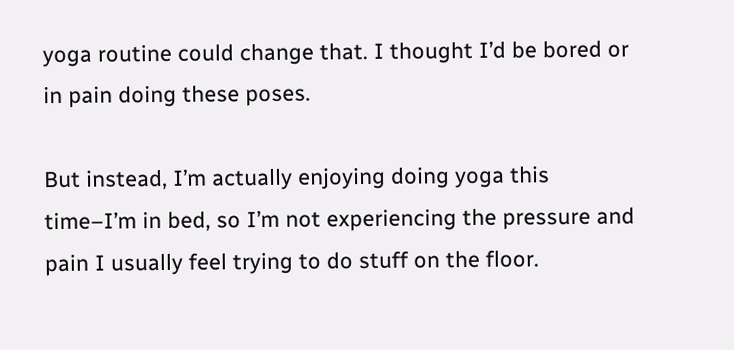yoga routine could change that. I thought I’d be bored or in pain doing these poses.

But instead, I’m actually enjoying doing yoga this time–I’m in bed, so I’m not experiencing the pressure and pain I usually feel trying to do stuff on the floor.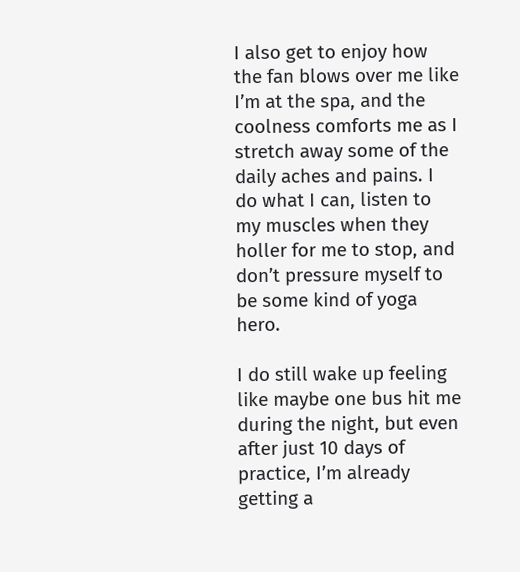I also get to enjoy how the fan blows over me like I’m at the spa, and the coolness comforts me as I stretch away some of the daily aches and pains. I do what I can, listen to my muscles when they holler for me to stop, and don’t pressure myself to be some kind of yoga hero.

I do still wake up feeling like maybe one bus hit me during the night, but even after just 10 days of practice, I’m already getting a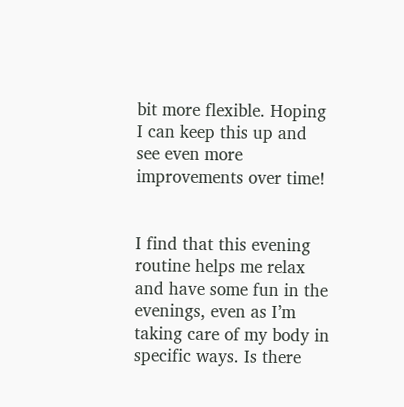bit more flexible. Hoping I can keep this up and see even more improvements over time!


I find that this evening routine helps me relax and have some fun in the evenings, even as I’m taking care of my body in specific ways. Is there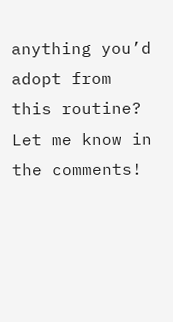anything you’d adopt from this routine? Let me know in the comments!